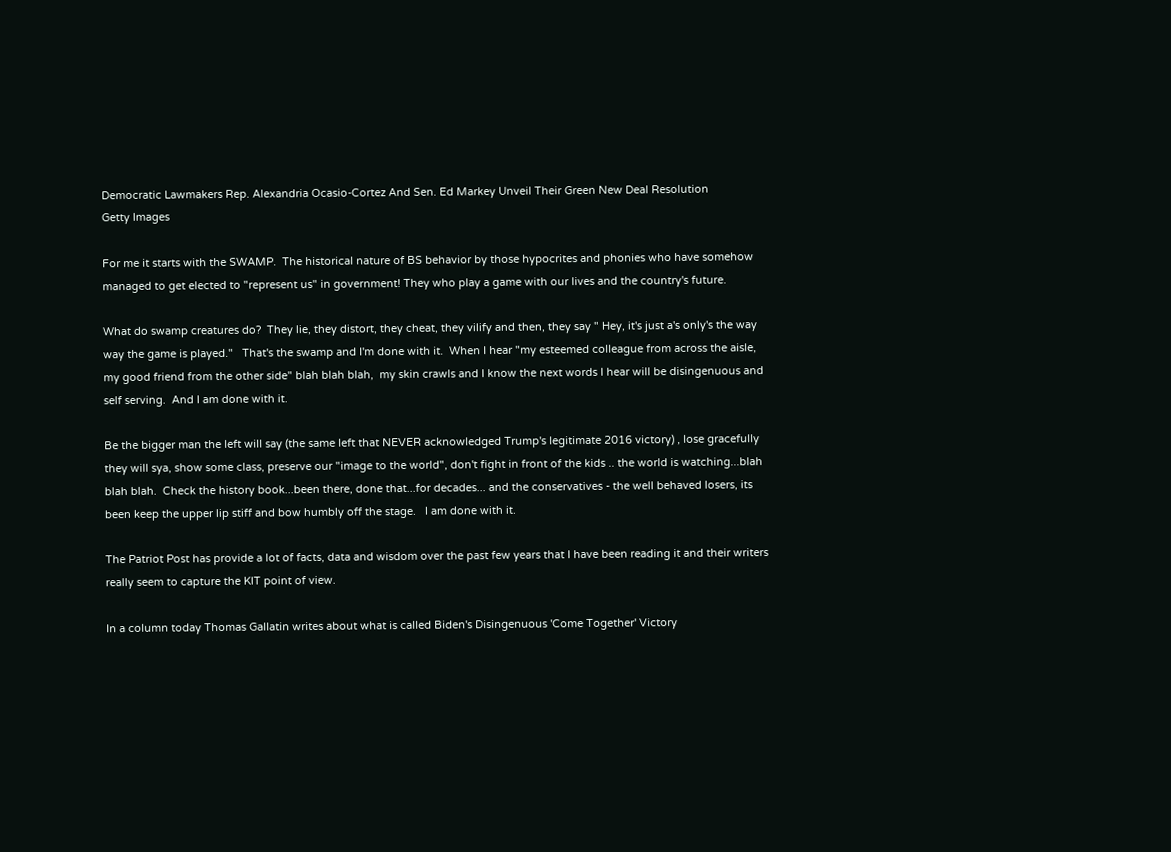Democratic Lawmakers Rep. Alexandria Ocasio-Cortez And Sen. Ed Markey Unveil Their Green New Deal Resolution
Getty Images

For me it starts with the SWAMP.  The historical nature of BS behavior by those hypocrites and phonies who have somehow managed to get elected to "represent us" in government! They who play a game with our lives and the country's future.

What do swamp creatures do?  They lie, they distort, they cheat, they vilify and then, they say " Hey, it's just a's only's the way way the game is played."   That's the swamp and I'm done with it.  When I hear "my esteemed colleague from across the aisle, my good friend from the other side" blah blah blah,  my skin crawls and I know the next words I hear will be disingenuous and self serving.  And I am done with it.

Be the bigger man the left will say (the same left that NEVER acknowledged Trump's legitimate 2016 victory) , lose gracefully they will sya, show some class, preserve our "image to the world", don't fight in front of the kids .. the world is watching...blah blah blah.  Check the history book...been there, done that...for decades... and the conservatives - the well behaved losers, its been keep the upper lip stiff and bow humbly off the stage.   I am done with it.

The Patriot Post has provide a lot of facts, data and wisdom over the past few years that I have been reading it and their writers really seem to capture the KIT point of view.

In a column today Thomas Gallatin writes about what is called Biden's Disingenuous 'Come Together' Victory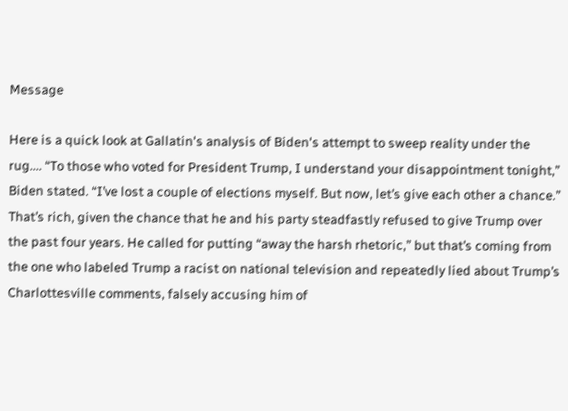Message

Here is a quick look at Gallatin's analysis of Biden's attempt to sweep reality under the rug.... “To those who voted for President Trump, I understand your disappointment tonight,” Biden stated. “I’ve lost a couple of elections myself. But now, let’s give each other a chance.” That’s rich, given the chance that he and his party steadfastly refused to give Trump over the past four years. He called for putting “away the harsh rhetoric,” but that’s coming from the one who labeled Trump a racist on national television and repeatedly lied about Trump’s Charlottesville comments, falsely accusing him of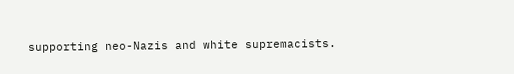supporting neo-Nazis and white supremacists.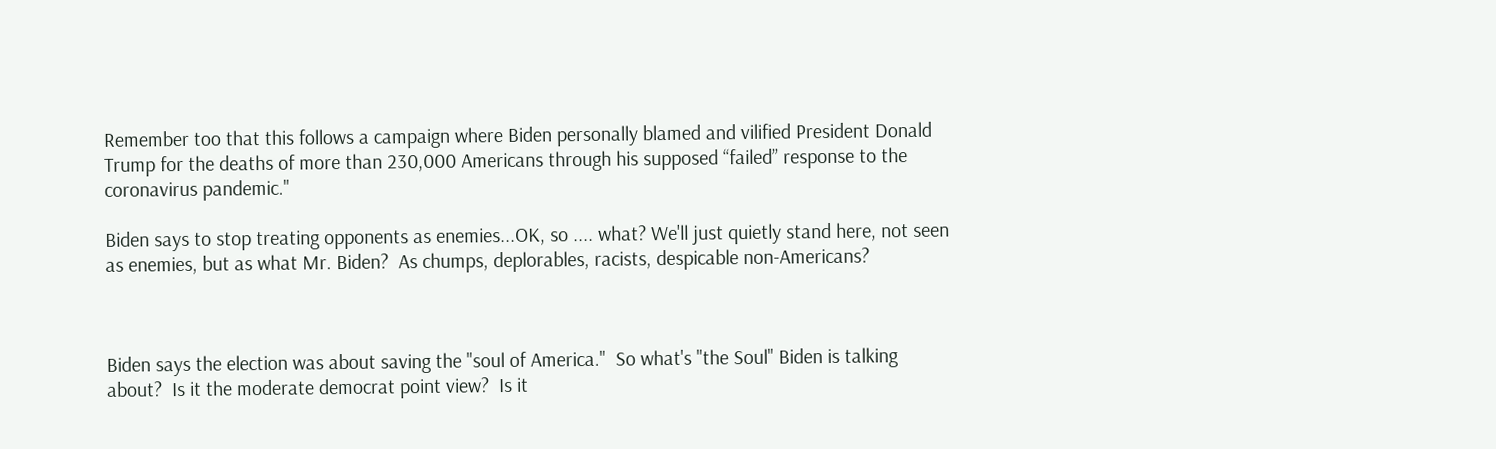Remember too that this follows a campaign where Biden personally blamed and vilified President Donald Trump for the deaths of more than 230,000 Americans through his supposed “failed” response to the coronavirus pandemic."

Biden says to stop treating opponents as enemies...OK, so .... what? We'll just quietly stand here, not seen as enemies, but as what Mr. Biden?  As chumps, deplorables, racists, despicable non-Americans?



Biden says the election was about saving the "soul of America."  So what's "the Soul" Biden is talking about?  Is it the moderate democrat point view?  Is it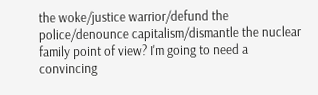the woke/justice warrior/defund the police/denounce capitalism/dismantle the nuclear family point of view? I'm going to need a convincing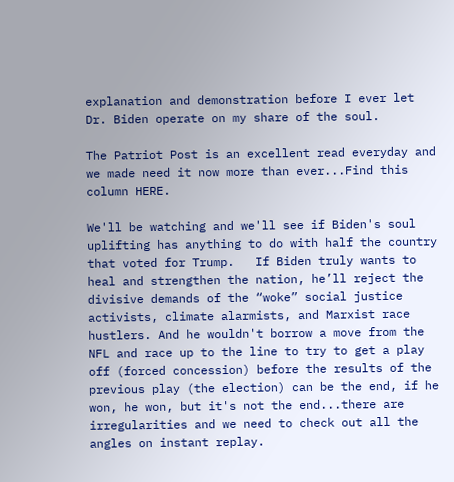explanation and demonstration before I ever let Dr. Biden operate on my share of the soul.

The Patriot Post is an excellent read everyday and we made need it now more than ever...Find this column HERE.

We'll be watching and we'll see if Biden's soul uplifting has anything to do with half the country that voted for Trump.   If Biden truly wants to heal and strengthen the nation, he’ll reject the divisive demands of the “woke” social justice activists, climate alarmists, and Marxist race hustlers. And he wouldn't borrow a move from the NFL and race up to the line to try to get a play off (forced concession) before the results of the previous play (the election) can be the end, if he won, he won, but it's not the end...there are irregularities and we need to check out all the angles on instant replay.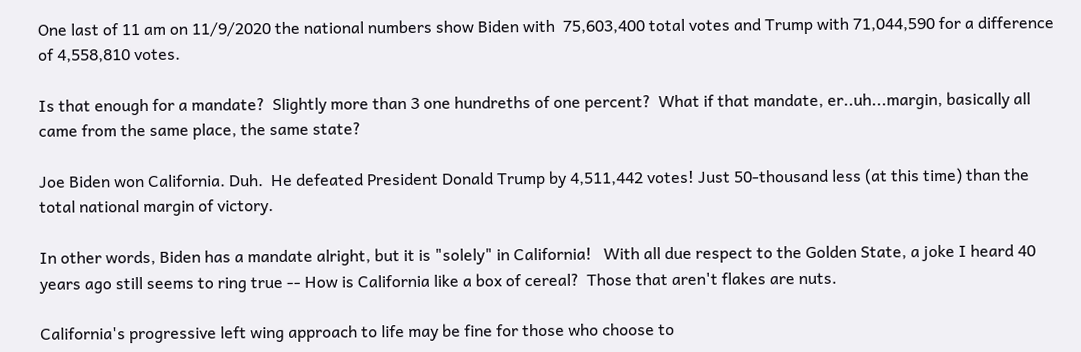One last of 11 am on 11/9/2020 the national numbers show Biden with  75,603,400 total votes and Trump with 71,044,590 for a difference of 4,558,810 votes.

Is that enough for a mandate?  Slightly more than 3 one hundreths of one percent?  What if that mandate, er..uh...margin, basically all came from the same place, the same state?

Joe Biden won California. Duh.  He defeated President Donald Trump by 4,511,442 votes! Just 50-thousand less (at this time) than the total national margin of victory.

In other words, Biden has a mandate alright, but it is "solely" in California!   With all due respect to the Golden State, a joke I heard 40 years ago still seems to ring true -- How is California like a box of cereal?  Those that aren't flakes are nuts.

California's progressive left wing approach to life may be fine for those who choose to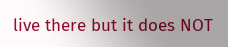live there but it does NOT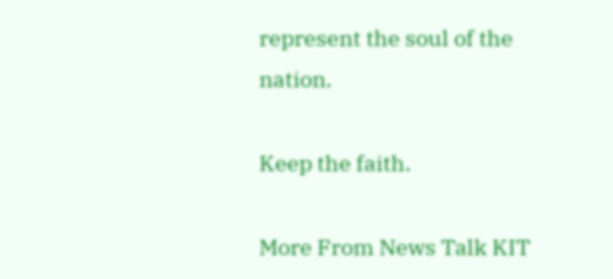represent the soul of the nation.

Keep the faith.

More From News Talk KIT